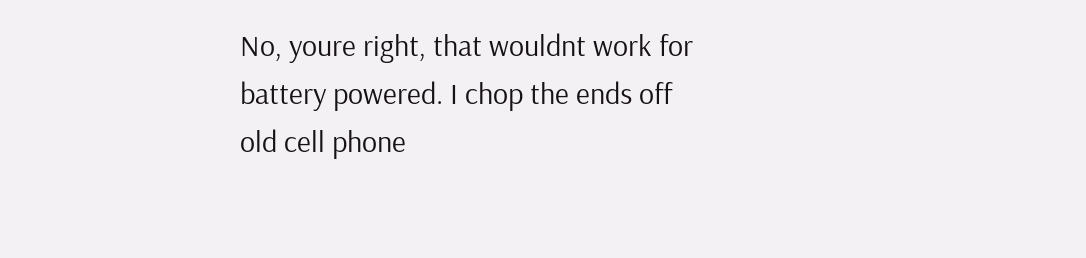No, youre right, that wouldnt work for battery powered. I chop the ends off old cell phone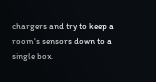chargers and try to keep a room's sensors down to a single box.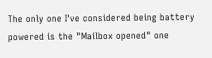The only one I've considered being battery powered is the "Mailbox opened" one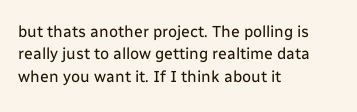but thats another project. The polling is really just to allow getting realtime data when you want it. If I think about it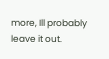more, Ill probably leave it out.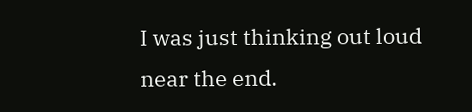I was just thinking out loud near the end.